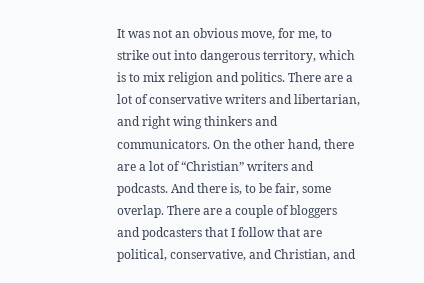It was not an obvious move, for me, to strike out into dangerous territory, which is to mix religion and politics. There are a lot of conservative writers and libertarian, and right wing thinkers and communicators. On the other hand, there are a lot of “Christian” writers and podcasts. And there is, to be fair, some overlap. There are a couple of bloggers and podcasters that I follow that are political, conservative, and Christian, and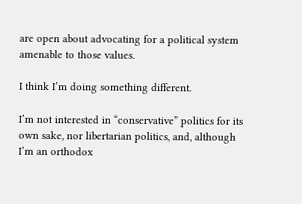are open about advocating for a political system amenable to those values.

I think I’m doing something different.

I’m not interested in “conservative” politics for its own sake, nor libertarian politics, and, although I’m an orthodox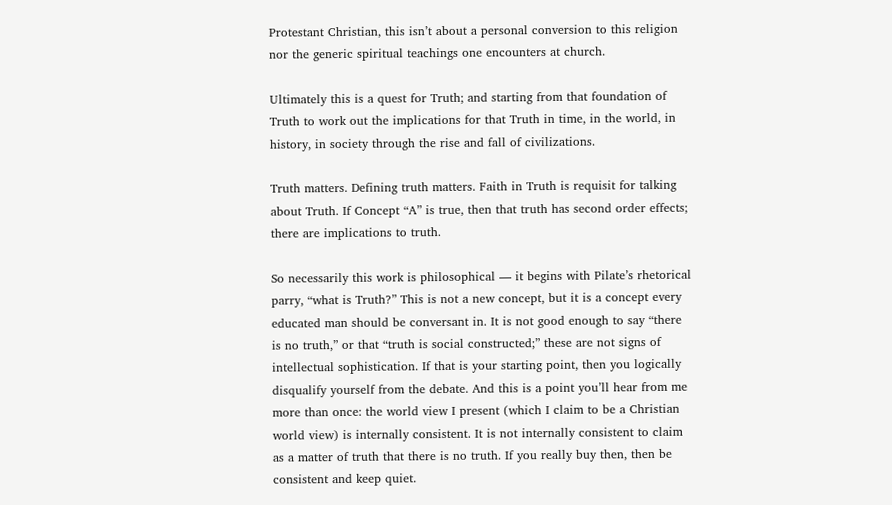Protestant Christian, this isn’t about a personal conversion to this religion nor the generic spiritual teachings one encounters at church.

Ultimately this is a quest for Truth; and starting from that foundation of Truth to work out the implications for that Truth in time, in the world, in history, in society through the rise and fall of civilizations.

Truth matters. Defining truth matters. Faith in Truth is requisit for talking about Truth. If Concept “A” is true, then that truth has second order effects; there are implications to truth.

So necessarily this work is philosophical — it begins with Pilate’s rhetorical parry, “what is Truth?” This is not a new concept, but it is a concept every educated man should be conversant in. It is not good enough to say “there is no truth,” or that “truth is social constructed;” these are not signs of intellectual sophistication. If that is your starting point, then you logically disqualify yourself from the debate. And this is a point you’ll hear from me more than once: the world view I present (which I claim to be a Christian world view) is internally consistent. It is not internally consistent to claim as a matter of truth that there is no truth. If you really buy then, then be consistent and keep quiet.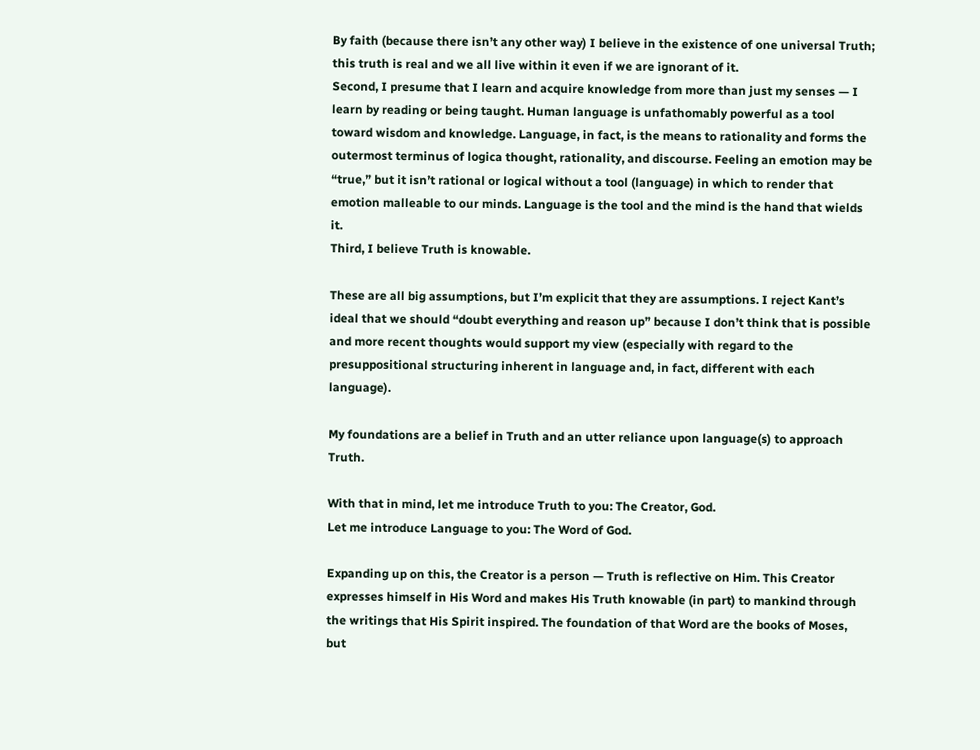By faith (because there isn’t any other way) I believe in the existence of one universal Truth; this truth is real and we all live within it even if we are ignorant of it.
Second, I presume that I learn and acquire knowledge from more than just my senses — I learn by reading or being taught. Human language is unfathomably powerful as a tool toward wisdom and knowledge. Language, in fact, is the means to rationality and forms the outermost terminus of logica thought, rationality, and discourse. Feeling an emotion may be “true,” but it isn’t rational or logical without a tool (language) in which to render that emotion malleable to our minds. Language is the tool and the mind is the hand that wields it.
Third, I believe Truth is knowable.

These are all big assumptions, but I’m explicit that they are assumptions. I reject Kant’s ideal that we should “doubt everything and reason up” because I don’t think that is possible and more recent thoughts would support my view (especially with regard to the presuppositional structuring inherent in language and, in fact, different with each language).

My foundations are a belief in Truth and an utter reliance upon language(s) to approach Truth.

With that in mind, let me introduce Truth to you: The Creator, God.
Let me introduce Language to you: The Word of God.

Expanding up on this, the Creator is a person — Truth is reflective on Him. This Creator expresses himself in His Word and makes His Truth knowable (in part) to mankind through the writings that His Spirit inspired. The foundation of that Word are the books of Moses, but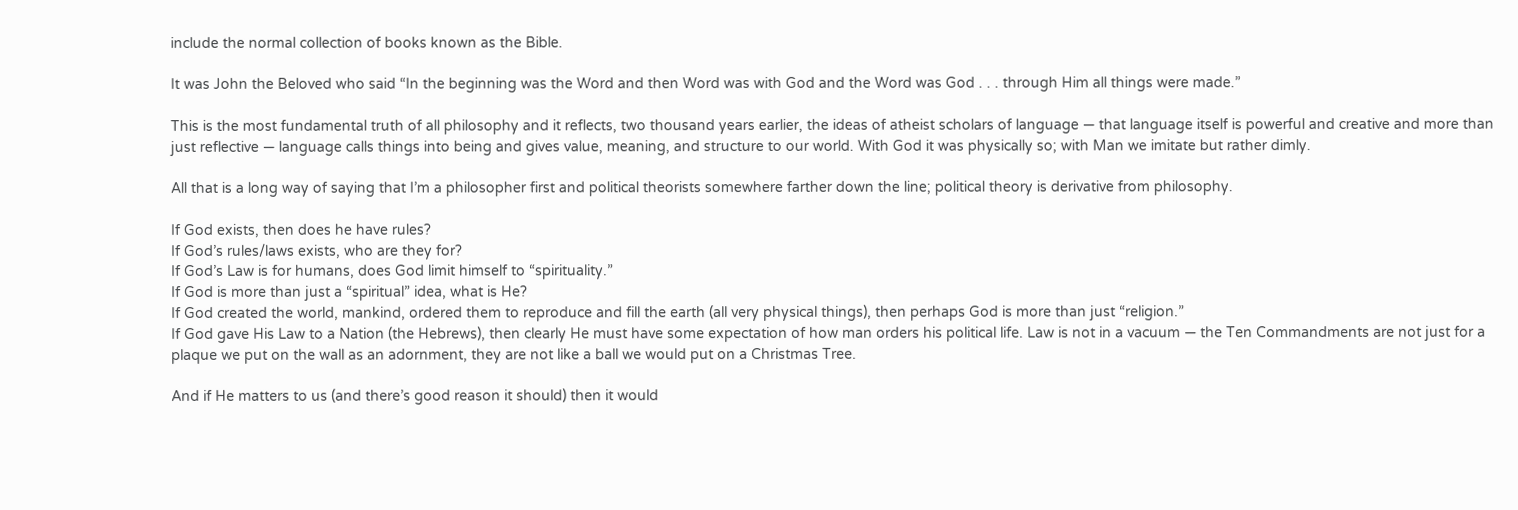include the normal collection of books known as the Bible.

It was John the Beloved who said “In the beginning was the Word and then Word was with God and the Word was God . . . through Him all things were made.”

This is the most fundamental truth of all philosophy and it reflects, two thousand years earlier, the ideas of atheist scholars of language — that language itself is powerful and creative and more than just reflective — language calls things into being and gives value, meaning, and structure to our world. With God it was physically so; with Man we imitate but rather dimly.

All that is a long way of saying that I’m a philosopher first and political theorists somewhere farther down the line; political theory is derivative from philosophy.

If God exists, then does he have rules?
If God’s rules/laws exists, who are they for?
If God’s Law is for humans, does God limit himself to “spirituality.”
If God is more than just a “spiritual” idea, what is He?
If God created the world, mankind, ordered them to reproduce and fill the earth (all very physical things), then perhaps God is more than just “religion.”
If God gave His Law to a Nation (the Hebrews), then clearly He must have some expectation of how man orders his political life. Law is not in a vacuum — the Ten Commandments are not just for a plaque we put on the wall as an adornment, they are not like a ball we would put on a Christmas Tree.

And if He matters to us (and there’s good reason it should) then it would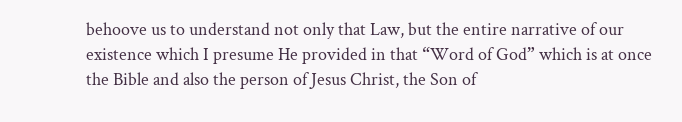behoove us to understand not only that Law, but the entire narrative of our existence which I presume He provided in that “Word of God” which is at once the Bible and also the person of Jesus Christ, the Son of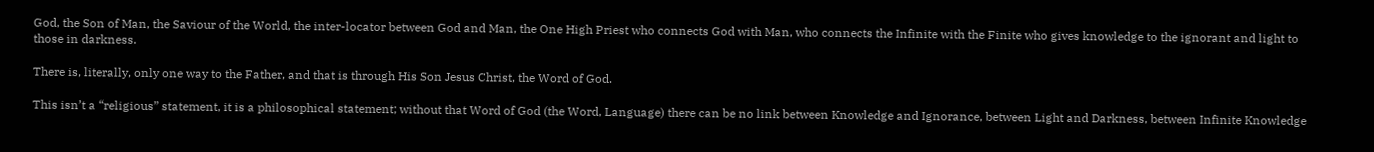God, the Son of Man, the Saviour of the World, the inter-locator between God and Man, the One High Priest who connects God with Man, who connects the Infinite with the Finite who gives knowledge to the ignorant and light to those in darkness.

There is, literally, only one way to the Father, and that is through His Son Jesus Christ, the Word of God.

This isn’t a “religious” statement, it is a philosophical statement; without that Word of God (the Word, Language) there can be no link between Knowledge and Ignorance, between Light and Darkness, between Infinite Knowledge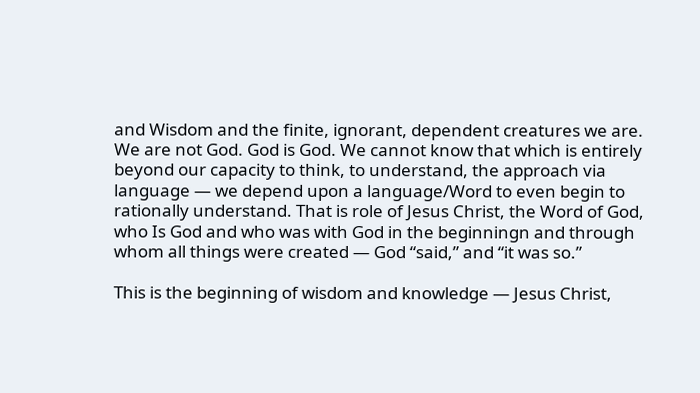and Wisdom and the finite, ignorant, dependent creatures we are. We are not God. God is God. We cannot know that which is entirely beyond our capacity to think, to understand, the approach via language — we depend upon a language/Word to even begin to rationally understand. That is role of Jesus Christ, the Word of God, who Is God and who was with God in the beginningn and through whom all things were created — God “said,” and “it was so.”

This is the beginning of wisdom and knowledge — Jesus Christ,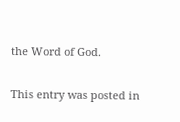the Word of God.

This entry was posted in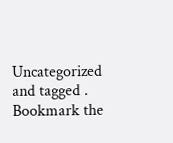Uncategorized and tagged . Bookmark the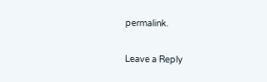permalink.

Leave a Reply